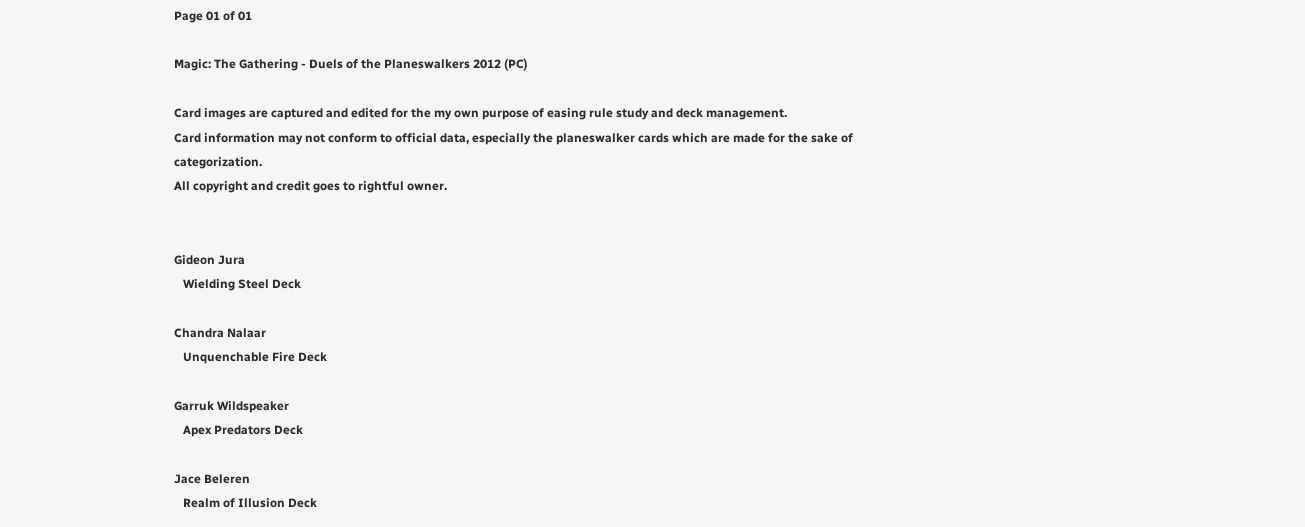Page 01 of 01

Magic: The Gathering - Duels of the Planeswalkers 2012 (PC)

Card images are captured and edited for the my own purpose of easing rule study and deck management.
Card information may not conform to official data, especially the planeswalker cards which are made for the sake of categorization.
All copyright and credit goes to rightful owner.


Gideon Jura
   Wielding Steel Deck

Chandra Nalaar
   Unquenchable Fire Deck

Garruk Wildspeaker
   Apex Predators Deck

Jace Beleren
   Realm of Illusion Deck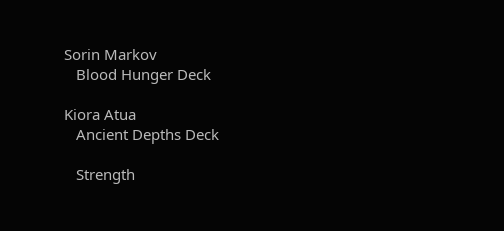Sorin Markov
   Blood Hunger Deck

Kiora Atua
   Ancient Depths Deck

   Strength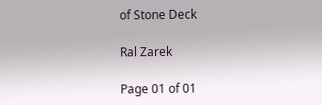of Stone Deck

Ral Zarek

Page 01 of 01